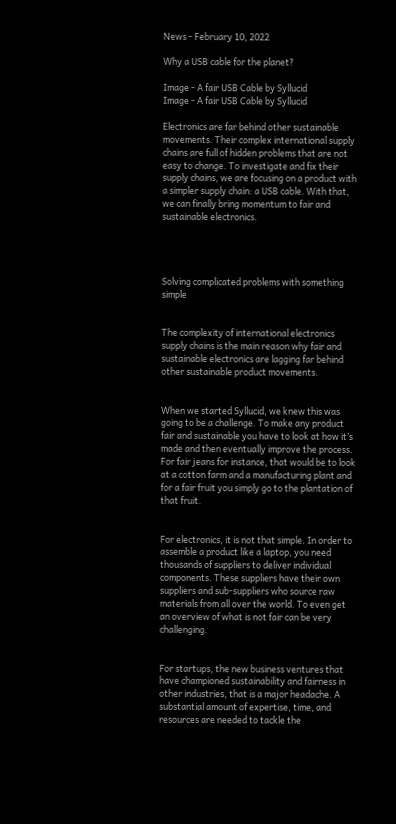News - February 10, 2022

Why a USB cable for the planet?

Image - A fair USB Cable by Syllucid
Image - A fair USB Cable by Syllucid

Electronics are far behind other sustainable movements. Their complex international supply chains are full of hidden problems that are not easy to change. To investigate and fix their supply chains, we are focusing on a product with a simpler supply chain: a USB cable. With that, we can finally bring momentum to fair and sustainable electronics.




Solving complicated problems with something simple


The complexity of international electronics supply chains is the main reason why fair and sustainable electronics are lagging far behind other sustainable product movements.


When we started Syllucid, we knew this was going to be a challenge. To make any product fair and sustainable you have to look at how it’s made and then eventually improve the process. For fair jeans for instance, that would be to look at a cotton farm and a manufacturing plant and for a fair fruit you simply go to the plantation of that fruit.


For electronics, it is not that simple. In order to assemble a product like a laptop, you need thousands of suppliers to deliver individual components. These suppliers have their own suppliers and sub-suppliers who source raw materials from all over the world. To even get an overview of what is not fair can be very challenging.


For startups, the new business ventures that have championed sustainability and fairness in other industries, that is a major headache. A substantial amount of expertise, time, and resources are needed to tackle the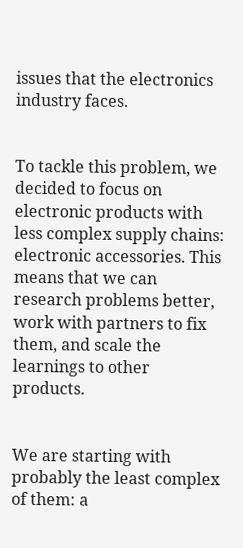issues that the electronics industry faces.


To tackle this problem, we decided to focus on electronic products with less complex supply chains: electronic accessories. This means that we can research problems better, work with partners to fix them, and scale the learnings to other products.


We are starting with probably the least complex of them: a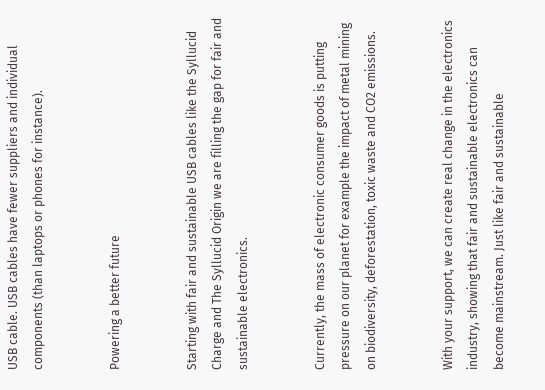USB cable. USB cables have fewer suppliers and individual components (than laptops or phones for instance).


Powering a better future


Starting with fair and sustainable USB cables like the Syllucid Charge and The Syllucid Origin we are filling the gap for fair and sustainable electronics.


Currently, the mass of electronic consumer goods is putting pressure on our planet for example the impact of metal mining on biodiversity, deforestation, toxic waste and CO2 emissions.


With your support, we can create real change in the electronics industry, showing that fair and sustainable electronics can become mainstream. Just like fair and sustainable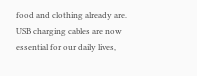food and clothing already are. USB charging cables are now essential for our daily lives,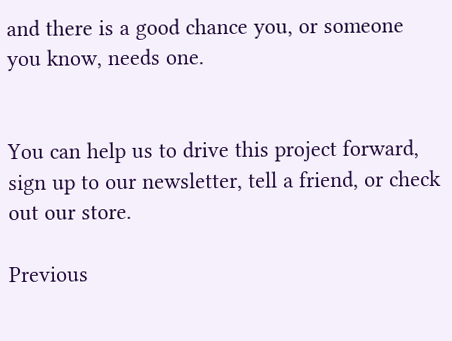and there is a good chance you, or someone you know, needs one.


You can help us to drive this project forward, sign up to our newsletter, tell a friend, or check out our store.

Previous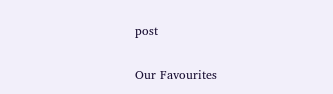post

Our Favourites